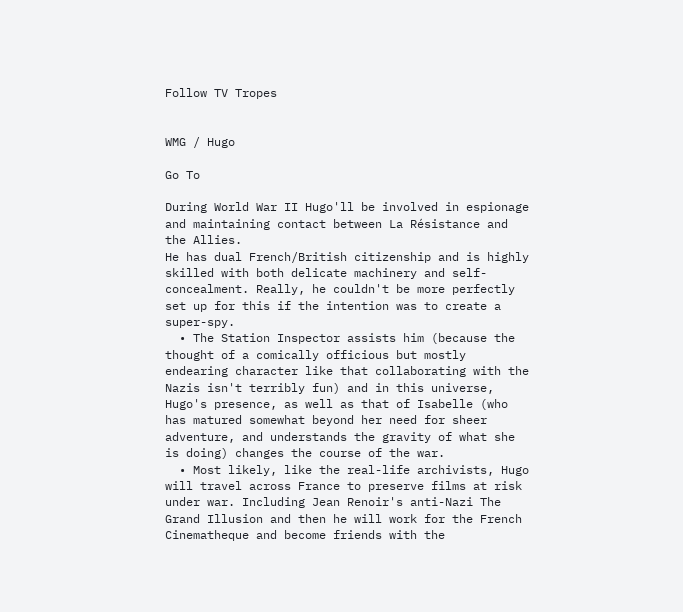Follow TV Tropes


WMG / Hugo

Go To

During World War II Hugo'll be involved in espionage and maintaining contact between La Résistance and the Allies.
He has dual French/British citizenship and is highly skilled with both delicate machinery and self-concealment. Really, he couldn't be more perfectly set up for this if the intention was to create a super-spy.
  • The Station Inspector assists him (because the thought of a comically officious but mostly endearing character like that collaborating with the Nazis isn't terribly fun) and in this universe, Hugo's presence, as well as that of Isabelle (who has matured somewhat beyond her need for sheer adventure, and understands the gravity of what she is doing) changes the course of the war.
  • Most likely, like the real-life archivists, Hugo will travel across France to preserve films at risk under war. Including Jean Renoir's anti-Nazi The Grand Illusion and then he will work for the French Cinematheque and become friends with the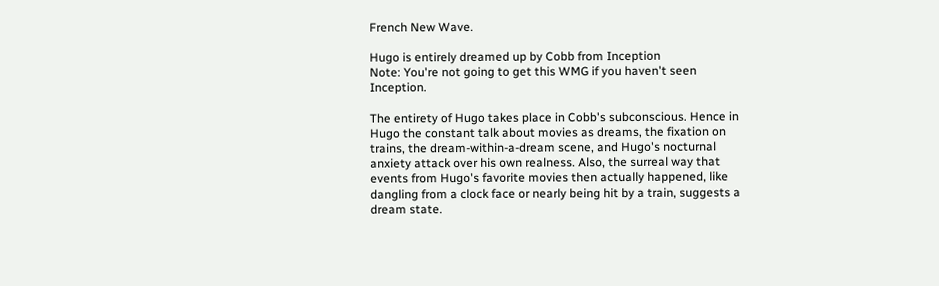French New Wave.

Hugo is entirely dreamed up by Cobb from Inception
Note: You're not going to get this WMG if you haven't seen Inception.

The entirety of Hugo takes place in Cobb's subconscious. Hence in Hugo the constant talk about movies as dreams, the fixation on trains, the dream-within-a-dream scene, and Hugo's nocturnal anxiety attack over his own realness. Also, the surreal way that events from Hugo's favorite movies then actually happened, like dangling from a clock face or nearly being hit by a train, suggests a dream state.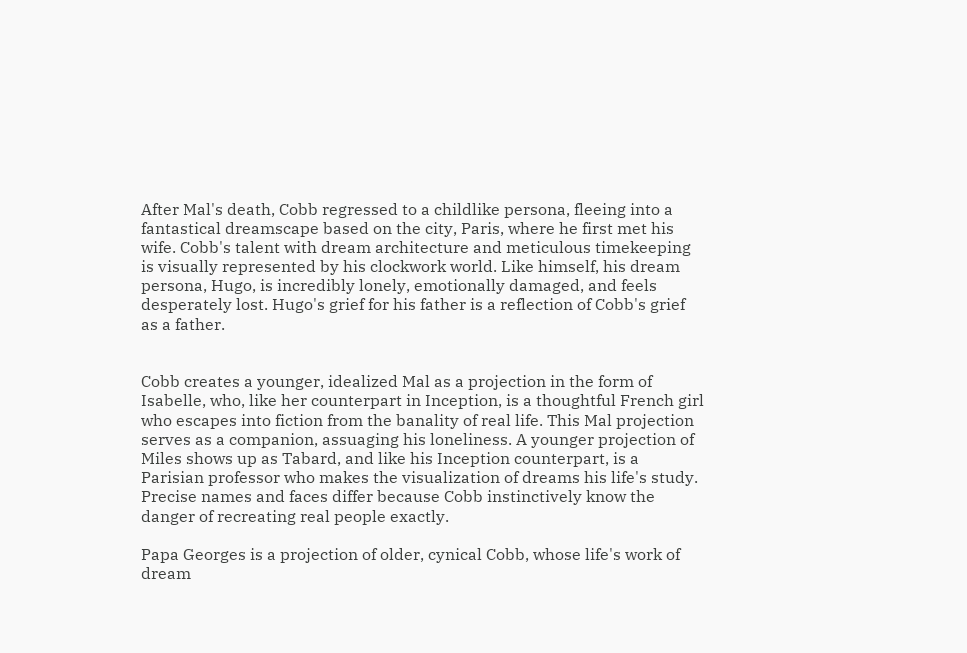After Mal's death, Cobb regressed to a childlike persona, fleeing into a fantastical dreamscape based on the city, Paris, where he first met his wife. Cobb's talent with dream architecture and meticulous timekeeping is visually represented by his clockwork world. Like himself, his dream persona, Hugo, is incredibly lonely, emotionally damaged, and feels desperately lost. Hugo's grief for his father is a reflection of Cobb's grief as a father.


Cobb creates a younger, idealized Mal as a projection in the form of Isabelle, who, like her counterpart in Inception, is a thoughtful French girl who escapes into fiction from the banality of real life. This Mal projection serves as a companion, assuaging his loneliness. A younger projection of Miles shows up as Tabard, and like his Inception counterpart, is a Parisian professor who makes the visualization of dreams his life's study. Precise names and faces differ because Cobb instinctively know the danger of recreating real people exactly.

Papa Georges is a projection of older, cynical Cobb, whose life's work of dream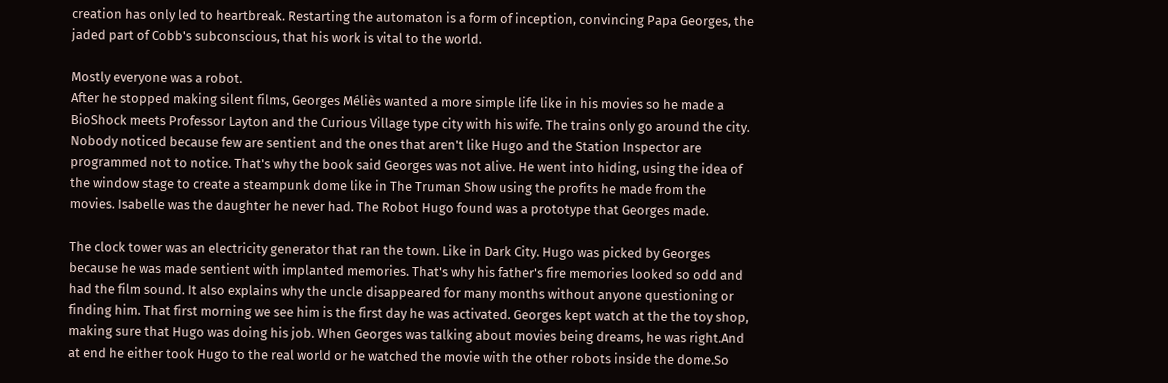creation has only led to heartbreak. Restarting the automaton is a form of inception, convincing Papa Georges, the jaded part of Cobb's subconscious, that his work is vital to the world.

Mostly everyone was a robot.
After he stopped making silent films, Georges Méliès wanted a more simple life like in his movies so he made a BioShock meets Professor Layton and the Curious Village type city with his wife. The trains only go around the city. Nobody noticed because few are sentient and the ones that aren't like Hugo and the Station Inspector are programmed not to notice. That's why the book said Georges was not alive. He went into hiding, using the idea of the window stage to create a steampunk dome like in The Truman Show using the profits he made from the movies. Isabelle was the daughter he never had. The Robot Hugo found was a prototype that Georges made.

The clock tower was an electricity generator that ran the town. Like in Dark City. Hugo was picked by Georges because he was made sentient with implanted memories. That's why his father's fire memories looked so odd and had the film sound. It also explains why the uncle disappeared for many months without anyone questioning or finding him. That first morning we see him is the first day he was activated. Georges kept watch at the the toy shop, making sure that Hugo was doing his job. When Georges was talking about movies being dreams, he was right.And at end he either took Hugo to the real world or he watched the movie with the other robots inside the dome.So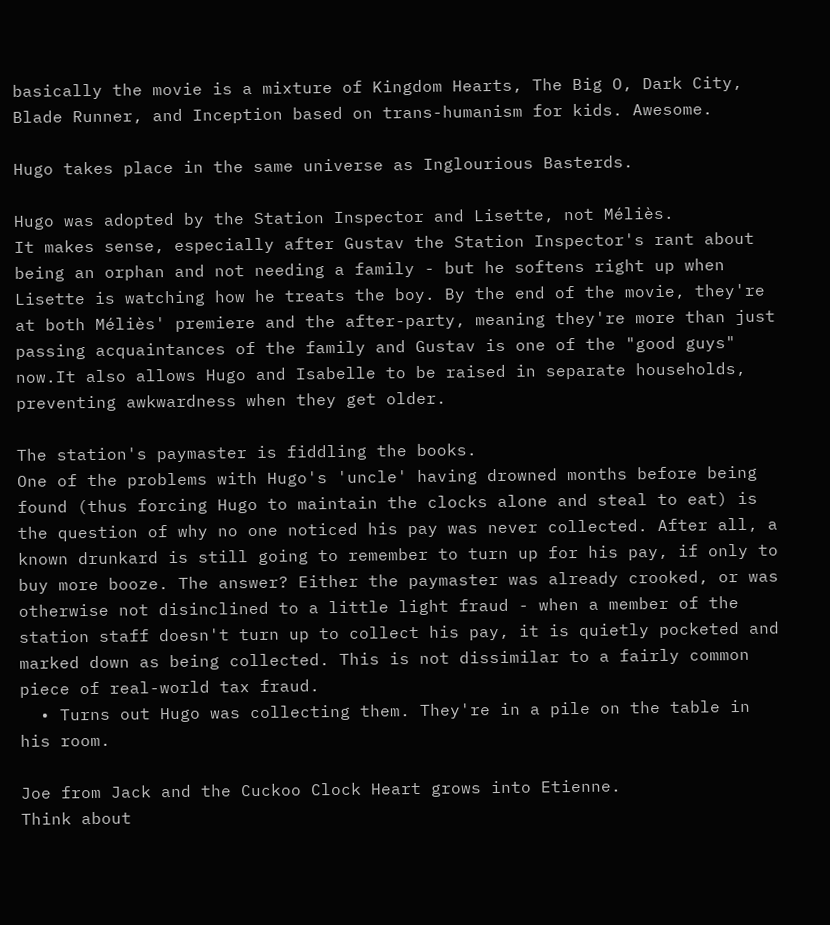basically the movie is a mixture of Kingdom Hearts, The Big O, Dark City, Blade Runner, and Inception based on trans-humanism for kids. Awesome.

Hugo takes place in the same universe as Inglourious Basterds.

Hugo was adopted by the Station Inspector and Lisette, not Méliès.
It makes sense, especially after Gustav the Station Inspector's rant about being an orphan and not needing a family - but he softens right up when Lisette is watching how he treats the boy. By the end of the movie, they're at both Méliès' premiere and the after-party, meaning they're more than just passing acquaintances of the family and Gustav is one of the "good guys" now.It also allows Hugo and Isabelle to be raised in separate households, preventing awkwardness when they get older.

The station's paymaster is fiddling the books.
One of the problems with Hugo's 'uncle' having drowned months before being found (thus forcing Hugo to maintain the clocks alone and steal to eat) is the question of why no one noticed his pay was never collected. After all, a known drunkard is still going to remember to turn up for his pay, if only to buy more booze. The answer? Either the paymaster was already crooked, or was otherwise not disinclined to a little light fraud - when a member of the station staff doesn't turn up to collect his pay, it is quietly pocketed and marked down as being collected. This is not dissimilar to a fairly common piece of real-world tax fraud.
  • Turns out Hugo was collecting them. They're in a pile on the table in his room.

Joe from Jack and the Cuckoo Clock Heart grows into Etienne.
Think about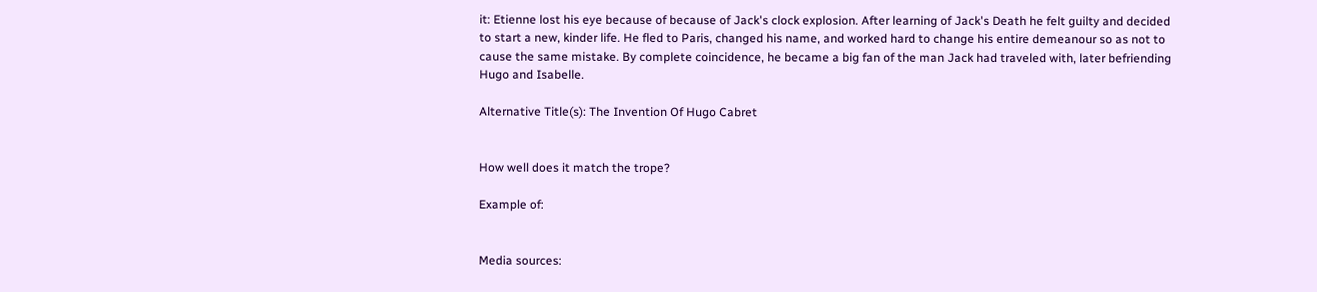it: Etienne lost his eye because of because of Jack's clock explosion. After learning of Jack's Death he felt guilty and decided to start a new, kinder life. He fled to Paris, changed his name, and worked hard to change his entire demeanour so as not to cause the same mistake. By complete coincidence, he became a big fan of the man Jack had traveled with, later befriending Hugo and Isabelle.

Alternative Title(s): The Invention Of Hugo Cabret


How well does it match the trope?

Example of:


Media sources: